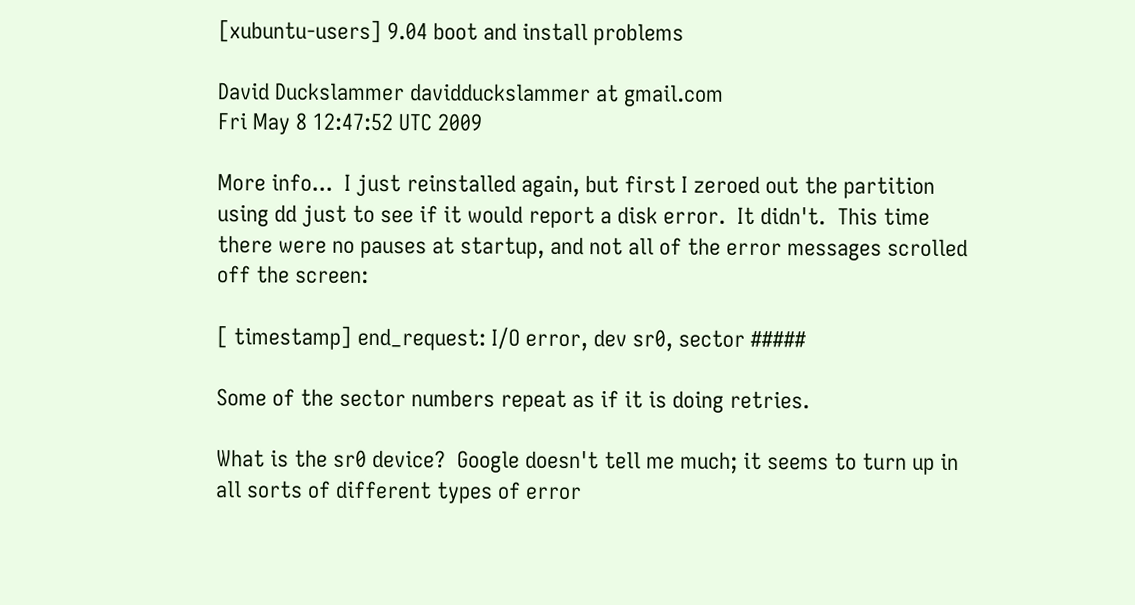[xubuntu-users] 9.04 boot and install problems

David Duckslammer davidduckslammer at gmail.com
Fri May 8 12:47:52 UTC 2009

More info...  I just reinstalled again, but first I zeroed out the partition
using dd just to see if it would report a disk error.  It didn't.  This time
there were no pauses at startup, and not all of the error messages scrolled
off the screen:

[ timestamp] end_request: I/O error, dev sr0, sector #####

Some of the sector numbers repeat as if it is doing retries.

What is the sr0 device?  Google doesn't tell me much; it seems to turn up in
all sorts of different types of error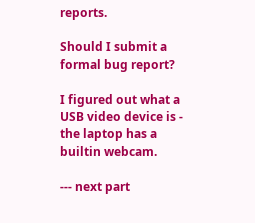reports.

Should I submit a formal bug report?

I figured out what a USB video device is - the laptop has a builtin webcam.

--- next part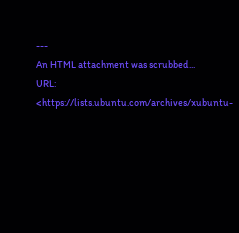---
An HTML attachment was scrubbed...
URL: <https://lists.ubuntu.com/archives/xubuntu-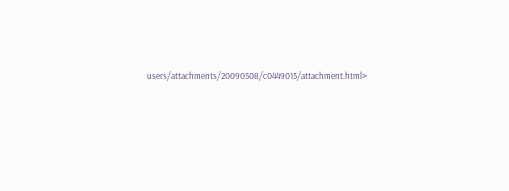users/attachments/20090508/c0449015/attachment.html>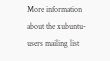More information about the xubuntu-users mailing list